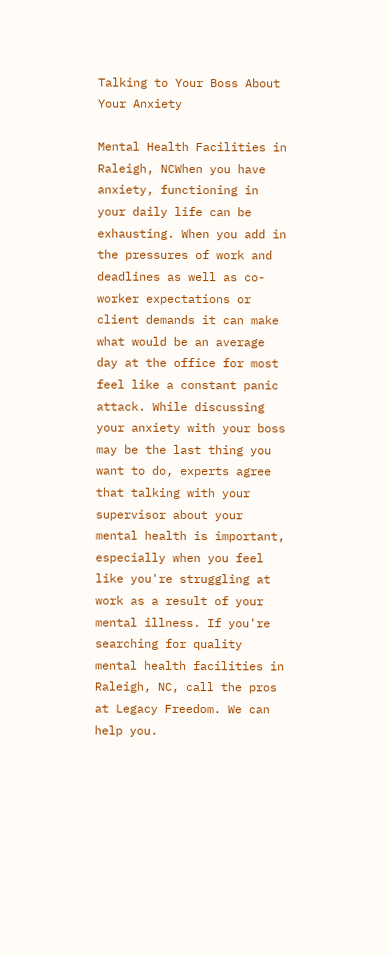Talking to Your Boss About Your Anxiety

Mental Health Facilities in Raleigh, NCWhen you have anxiety, functioning in your daily life can be exhausting. When you add in the pressures of work and deadlines as well as co-worker expectations or client demands it can make what would be an average day at the office for most feel like a constant panic attack. While discussing your anxiety with your boss may be the last thing you want to do, experts agree that talking with your supervisor about your mental health is important, especially when you feel like you're struggling at work as a result of your mental illness. If you're searching for quality mental health facilities in Raleigh, NC, call the pros at Legacy Freedom. We can help you.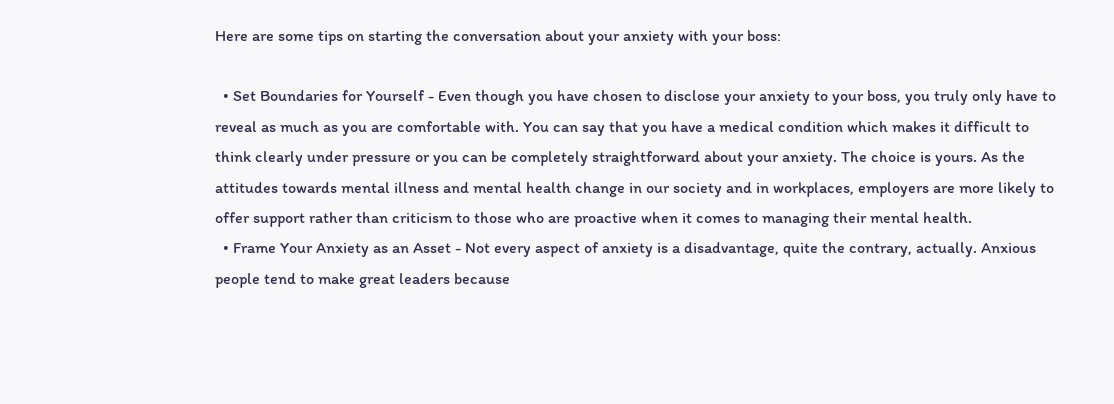Here are some tips on starting the conversation about your anxiety with your boss:

  • Set Boundaries for Yourself - Even though you have chosen to disclose your anxiety to your boss, you truly only have to reveal as much as you are comfortable with. You can say that you have a medical condition which makes it difficult to think clearly under pressure or you can be completely straightforward about your anxiety. The choice is yours. As the attitudes towards mental illness and mental health change in our society and in workplaces, employers are more likely to offer support rather than criticism to those who are proactive when it comes to managing their mental health.
  • Frame Your Anxiety as an Asset - Not every aspect of anxiety is a disadvantage, quite the contrary, actually. Anxious people tend to make great leaders because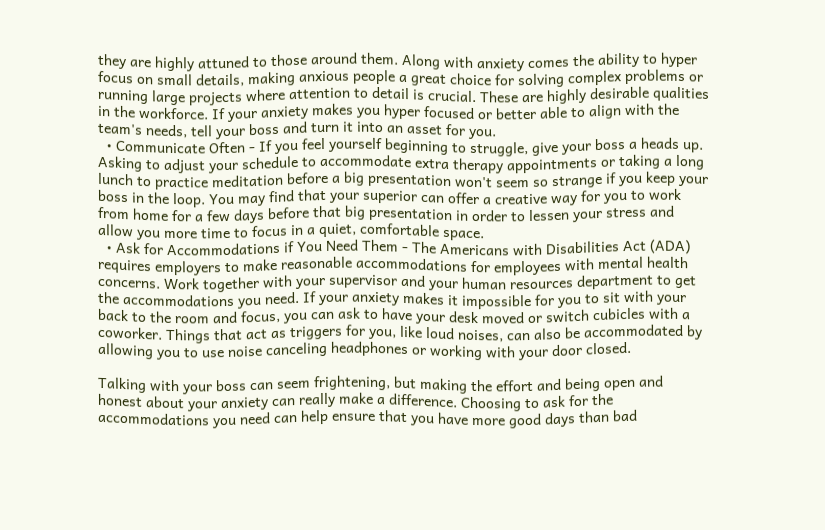they are highly attuned to those around them. Along with anxiety comes the ability to hyper focus on small details, making anxious people a great choice for solving complex problems or running large projects where attention to detail is crucial. These are highly desirable qualities in the workforce. If your anxiety makes you hyper focused or better able to align with the team's needs, tell your boss and turn it into an asset for you.
  • Communicate Often - If you feel yourself beginning to struggle, give your boss a heads up. Asking to adjust your schedule to accommodate extra therapy appointments or taking a long lunch to practice meditation before a big presentation won't seem so strange if you keep your boss in the loop. You may find that your superior can offer a creative way for you to work from home for a few days before that big presentation in order to lessen your stress and allow you more time to focus in a quiet, comfortable space.
  • Ask for Accommodations if You Need Them - The Americans with Disabilities Act (ADA) requires employers to make reasonable accommodations for employees with mental health concerns. Work together with your supervisor and your human resources department to get the accommodations you need. If your anxiety makes it impossible for you to sit with your back to the room and focus, you can ask to have your desk moved or switch cubicles with a coworker. Things that act as triggers for you, like loud noises, can also be accommodated by allowing you to use noise canceling headphones or working with your door closed.

Talking with your boss can seem frightening, but making the effort and being open and honest about your anxiety can really make a difference. Choosing to ask for the accommodations you need can help ensure that you have more good days than bad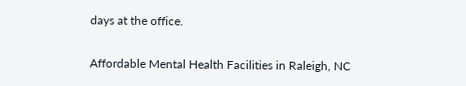days at the office.

Affordable Mental Health Facilities in Raleigh, NC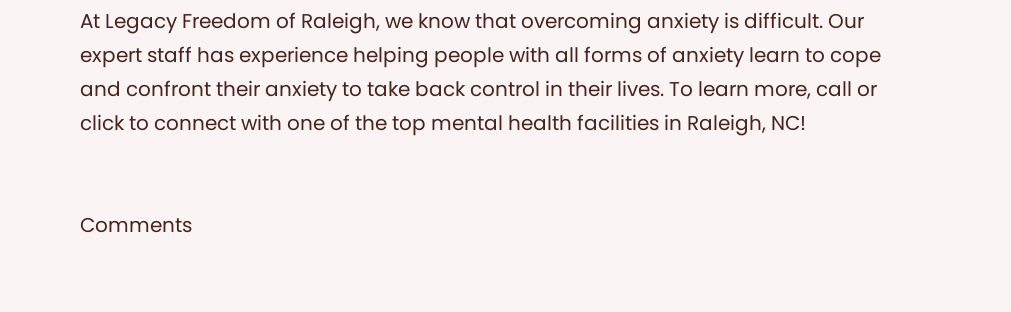At Legacy Freedom of Raleigh, we know that overcoming anxiety is difficult. Our expert staff has experience helping people with all forms of anxiety learn to cope and confront their anxiety to take back control in their lives. To learn more, call or click to connect with one of the top mental health facilities in Raleigh, NC!


Comments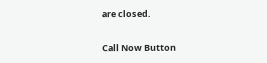are closed.

Call Now Button